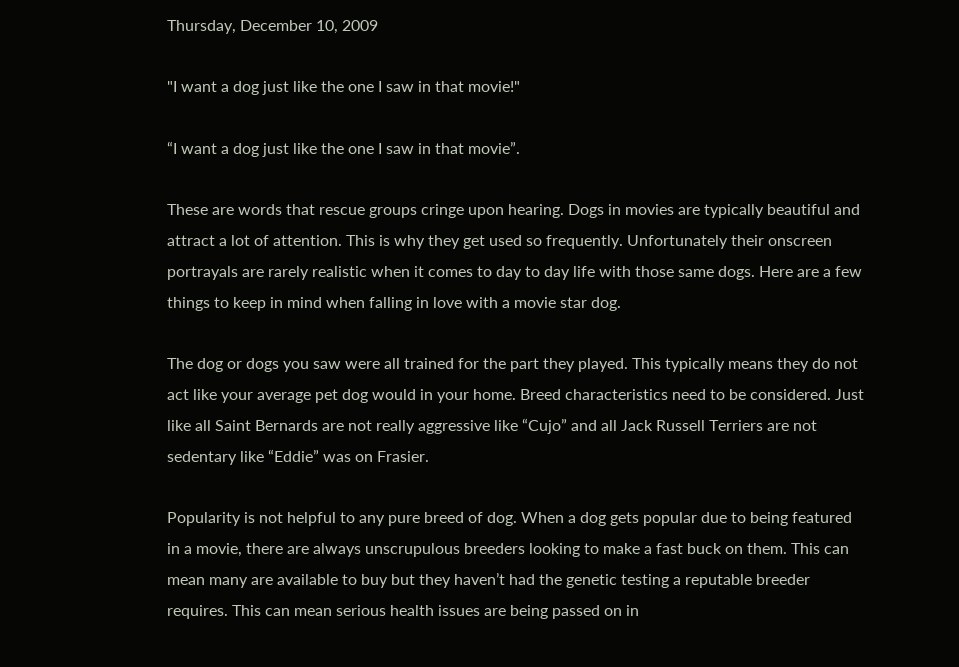Thursday, December 10, 2009

"I want a dog just like the one I saw in that movie!"

“I want a dog just like the one I saw in that movie”.

These are words that rescue groups cringe upon hearing. Dogs in movies are typically beautiful and attract a lot of attention. This is why they get used so frequently. Unfortunately their onscreen portrayals are rarely realistic when it comes to day to day life with those same dogs. Here are a few things to keep in mind when falling in love with a movie star dog.

The dog or dogs you saw were all trained for the part they played. This typically means they do not act like your average pet dog would in your home. Breed characteristics need to be considered. Just like all Saint Bernards are not really aggressive like “Cujo” and all Jack Russell Terriers are not sedentary like “Eddie” was on Frasier.

Popularity is not helpful to any pure breed of dog. When a dog gets popular due to being featured in a movie, there are always unscrupulous breeders looking to make a fast buck on them. This can mean many are available to buy but they haven’t had the genetic testing a reputable breeder requires. This can mean serious health issues are being passed on in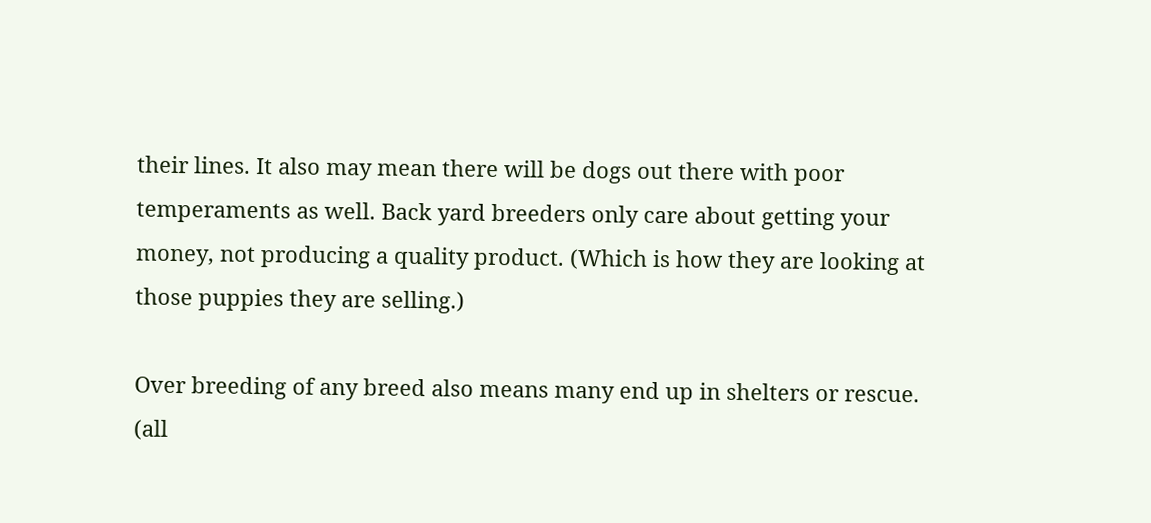their lines. It also may mean there will be dogs out there with poor temperaments as well. Back yard breeders only care about getting your money, not producing a quality product. (Which is how they are looking at those puppies they are selling.)

Over breeding of any breed also means many end up in shelters or rescue. (all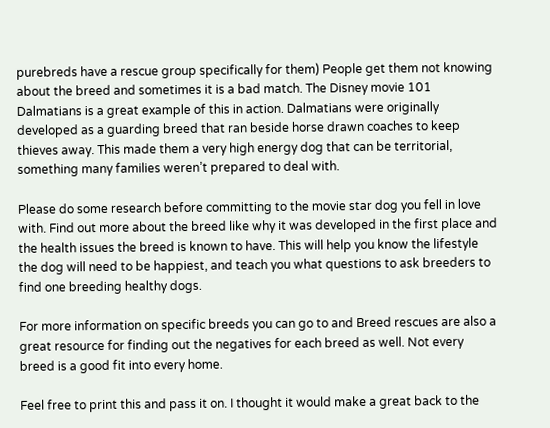purebreds have a rescue group specifically for them) People get them not knowing about the breed and sometimes it is a bad match. The Disney movie 101 Dalmatians is a great example of this in action. Dalmatians were originally developed as a guarding breed that ran beside horse drawn coaches to keep thieves away. This made them a very high energy dog that can be territorial, something many families weren’t prepared to deal with.

Please do some research before committing to the movie star dog you fell in love with. Find out more about the breed like why it was developed in the first place and the health issues the breed is known to have. This will help you know the lifestyle the dog will need to be happiest, and teach you what questions to ask breeders to find one breeding healthy dogs.

For more information on specific breeds you can go to and Breed rescues are also a great resource for finding out the negatives for each breed as well. Not every breed is a good fit into every home.

Feel free to print this and pass it on. I thought it would make a great back to the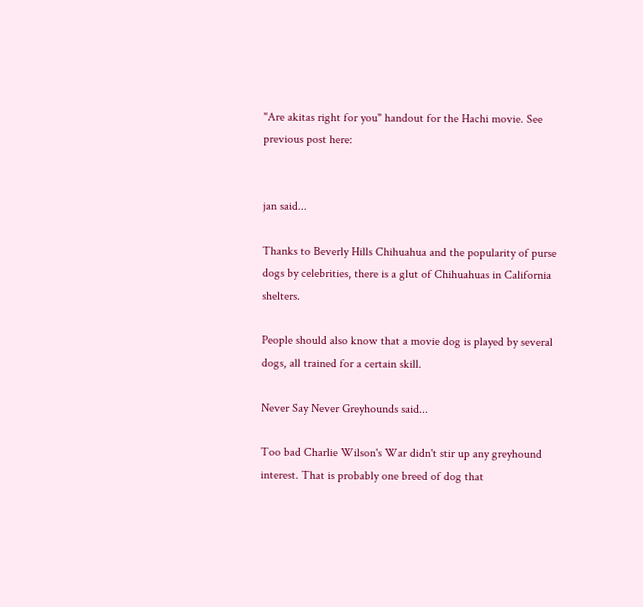"Are akitas right for you" handout for the Hachi movie. See previous post here:


jan said...

Thanks to Beverly Hills Chihuahua and the popularity of purse dogs by celebrities, there is a glut of Chihuahuas in California shelters.

People should also know that a movie dog is played by several dogs, all trained for a certain skill.

Never Say Never Greyhounds said...

Too bad Charlie Wilson's War didn't stir up any greyhound interest. That is probably one breed of dog that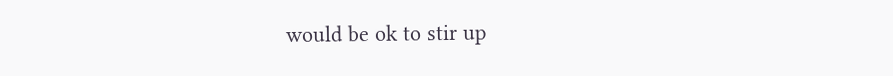would be ok to stir up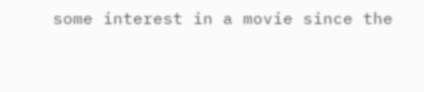some interest in a movie since the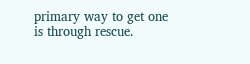primary way to get one is through rescue.